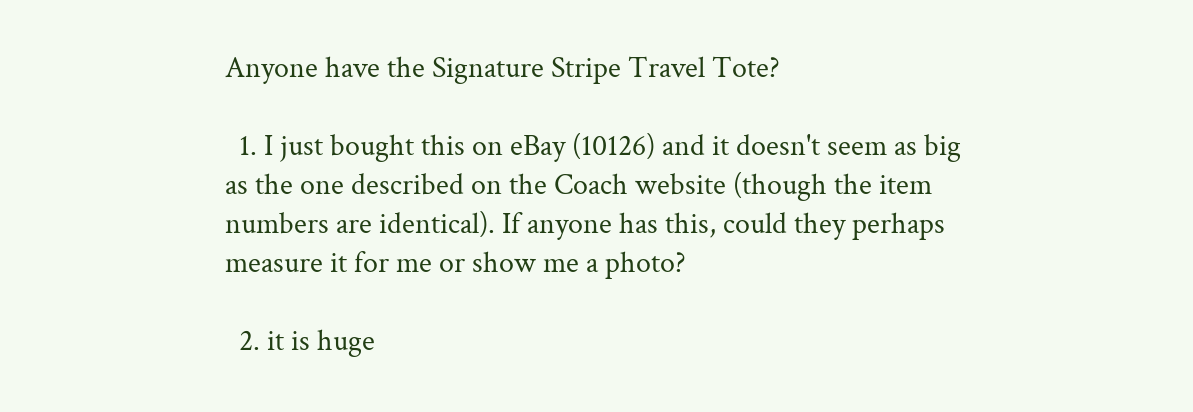Anyone have the Signature Stripe Travel Tote?

  1. I just bought this on eBay (10126) and it doesn't seem as big as the one described on the Coach website (though the item numbers are identical). If anyone has this, could they perhaps measure it for me or show me a photo?

  2. it is huge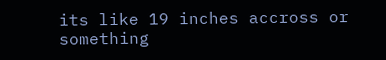its like 19 inches accross or something